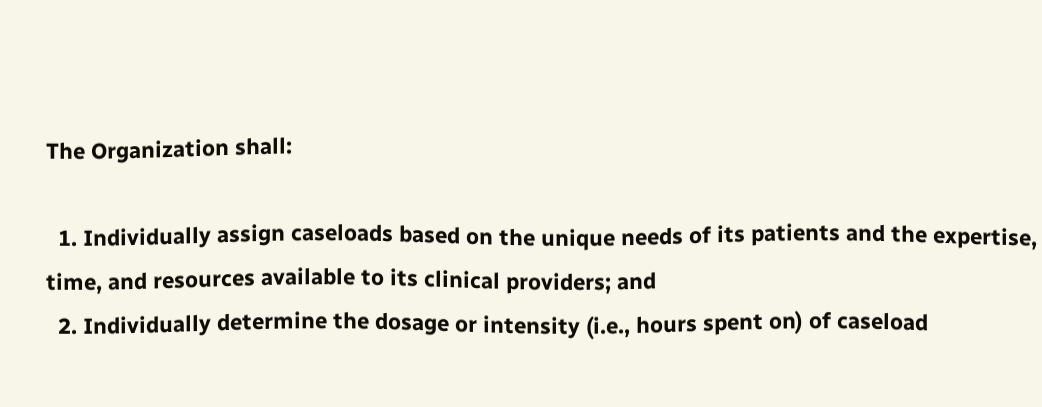The Organization shall:

  1. Individually assign caseloads based on the unique needs of its patients and the expertise, time, and resources available to its clinical providers; and
  2. Individually determine the dosage or intensity (i.e., hours spent on) of caseload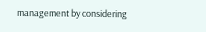management by considering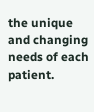the unique and changing needs of each patient.